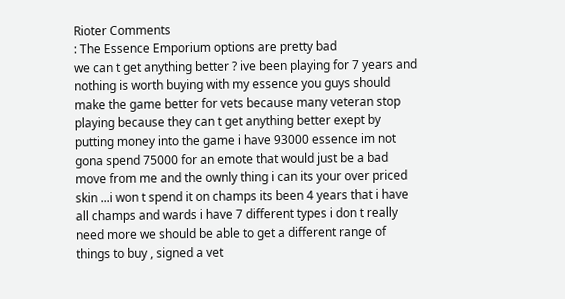Rioter Comments
: The Essence Emporium options are pretty bad
we can t get anything better ? ive been playing for 7 years and nothing is worth buying with my essence you guys should make the game better for vets because many veteran stop playing because they can t get anything better exept by putting money into the game i have 93000 essence im not gona spend 75000 for an emote that would just be a bad move from me and the ownly thing i can its your over priced skin ...i won t spend it on champs its been 4 years that i have all champs and wards i have 7 different types i don t really need more we should be able to get a different range of things to buy , signed a vet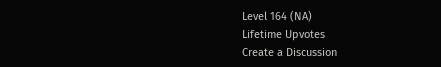Level 164 (NA)
Lifetime Upvotes
Create a Discussion